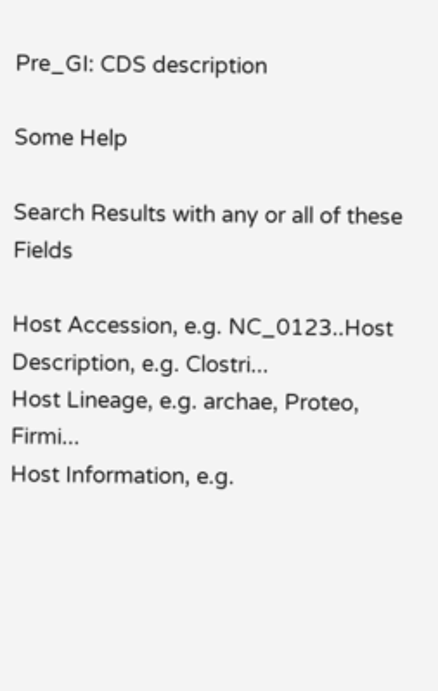Pre_GI: CDS description

Some Help

Search Results with any or all of these Fields

Host Accession, e.g. NC_0123..Host Description, e.g. Clostri...
Host Lineage, e.g. archae, Proteo, Firmi...
Host Information, e.g.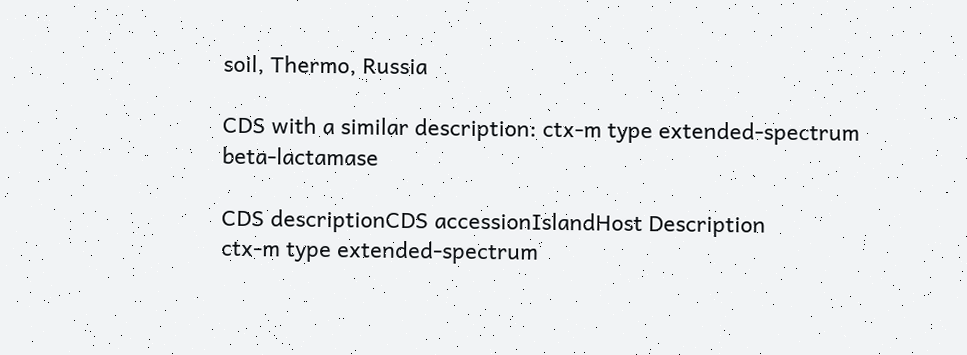soil, Thermo, Russia

CDS with a similar description: ctx-m type extended-spectrum beta-lactamase

CDS descriptionCDS accessionIslandHost Description
ctx-m type extended-spectrum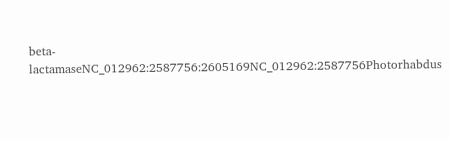beta-lactamaseNC_012962:2587756:2605169NC_012962:2587756Photorhabdus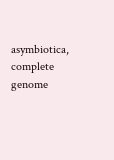asymbiotica, complete genome